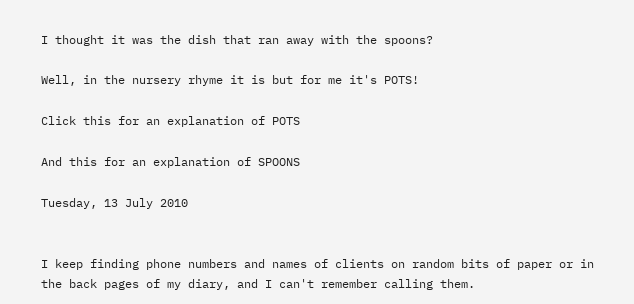I thought it was the dish that ran away with the spoons?

Well, in the nursery rhyme it is but for me it's POTS!

Click this for an explanation of POTS

And this for an explanation of SPOONS

Tuesday, 13 July 2010


I keep finding phone numbers and names of clients on random bits of paper or in the back pages of my diary, and I can't remember calling them.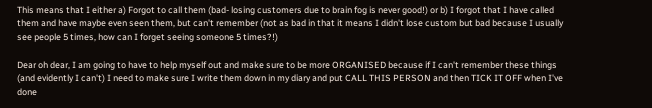This means that I either a) Forgot to call them (bad- losing customers due to brain fog is never good!) or b) I forgot that I have called them and have maybe even seen them, but can't remember (not as bad in that it means I didn't lose custom but bad because I usually see people 5 times, how can I forget seeing someone 5 times?!)

Dear oh dear, I am going to have to help myself out and make sure to be more ORGANISED because if I can't remember these things (and evidently I can't) I need to make sure I write them down in my diary and put CALL THIS PERSON and then TICK IT OFF when I've done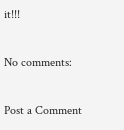it!!!

No comments:

Post a Comment